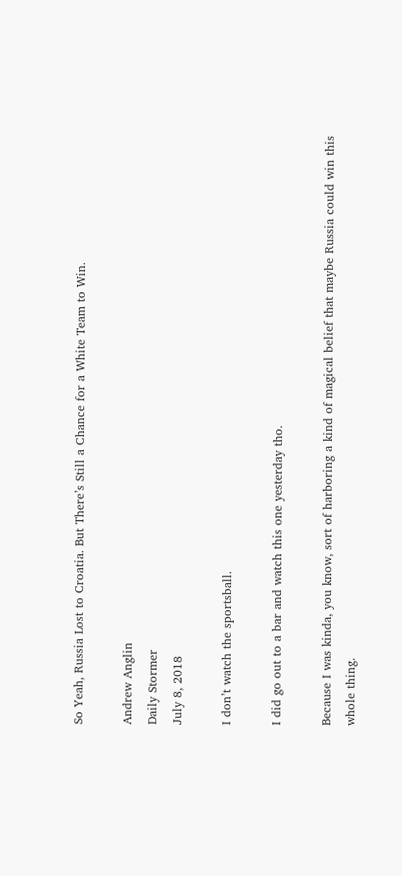So Yeah, Russia Lost to Croatia. But There’s Still a Chance for a White Team to Win.

Andrew Anglin
Daily Stormer
July 8, 2018

I don’t watch the sportsball.

I did go out to a bar and watch this one yesterday tho.

Because I was kinda, you know, sort of harboring a kind of magical belief that maybe Russia could win this whole thing.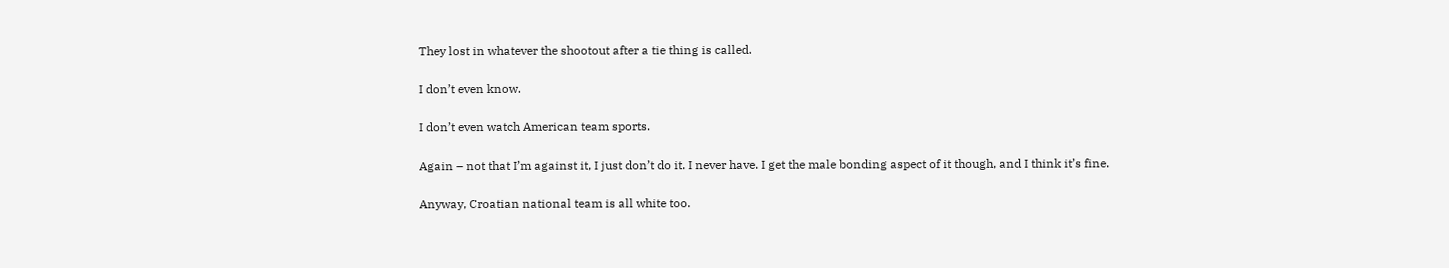They lost in whatever the shootout after a tie thing is called.

I don’t even know.

I don’t even watch American team sports.

Again – not that I’m against it, I just don’t do it. I never have. I get the male bonding aspect of it though, and I think it’s fine.

Anyway, Croatian national team is all white too.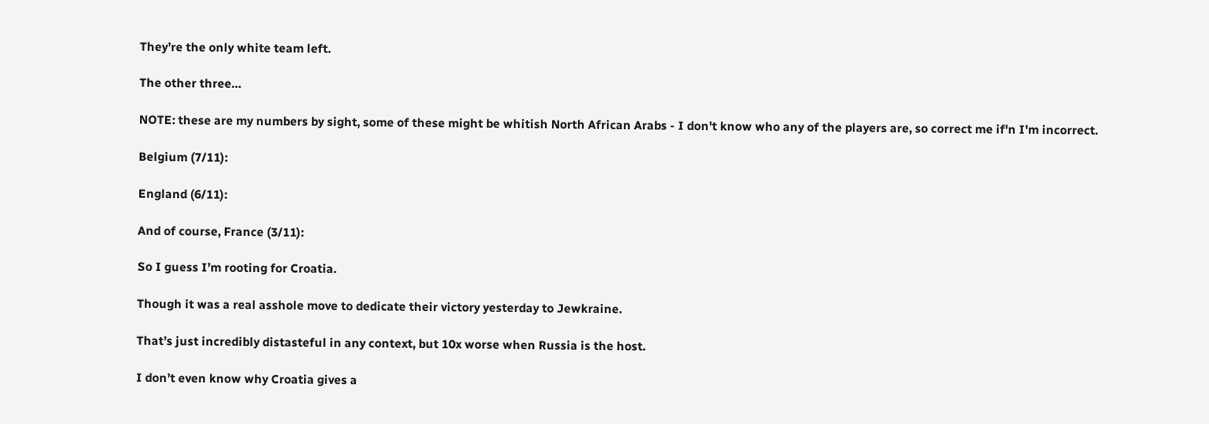They’re the only white team left.

The other three…

NOTE: these are my numbers by sight, some of these might be whitish North African Arabs - I don't know who any of the players are, so correct me if'n I'm incorrect.

Belgium (7/11):

England (6/11):

And of course, France (3/11):

So I guess I’m rooting for Croatia.

Though it was a real asshole move to dedicate their victory yesterday to Jewkraine.

That’s just incredibly distasteful in any context, but 10x worse when Russia is the host.

I don’t even know why Croatia gives a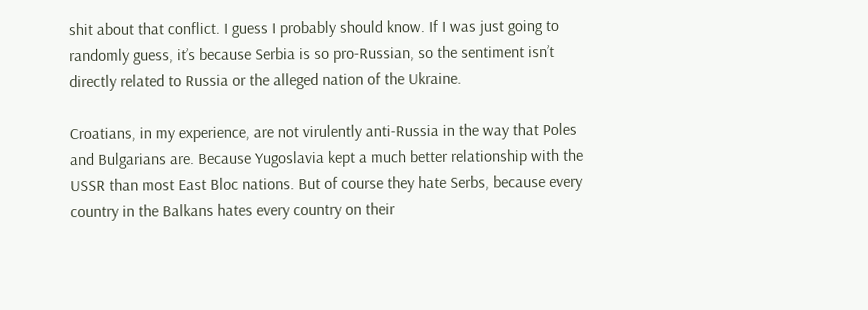shit about that conflict. I guess I probably should know. If I was just going to randomly guess, it’s because Serbia is so pro-Russian, so the sentiment isn’t directly related to Russia or the alleged nation of the Ukraine.

Croatians, in my experience, are not virulently anti-Russia in the way that Poles and Bulgarians are. Because Yugoslavia kept a much better relationship with the USSR than most East Bloc nations. But of course they hate Serbs, because every country in the Balkans hates every country on their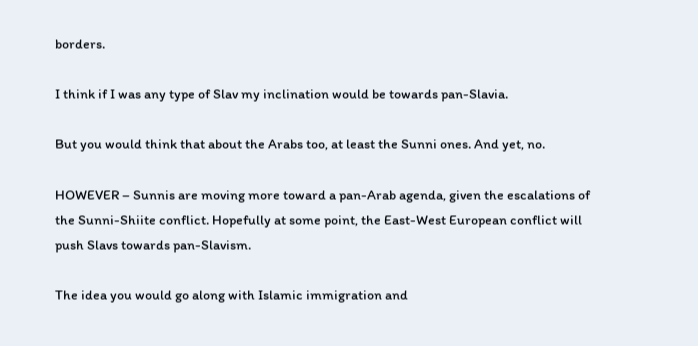borders.

I think if I was any type of Slav my inclination would be towards pan-Slavia.

But you would think that about the Arabs too, at least the Sunni ones. And yet, no.

HOWEVER – Sunnis are moving more toward a pan-Arab agenda, given the escalations of the Sunni-Shiite conflict. Hopefully at some point, the East-West European conflict will push Slavs towards pan-Slavism.

The idea you would go along with Islamic immigration and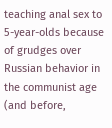teaching anal sex to 5-year-olds because of grudges over Russian behavior in the communist age (and before,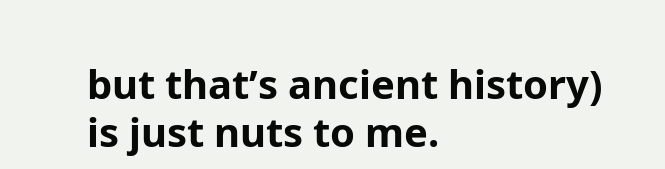but that’s ancient history) is just nuts to me.